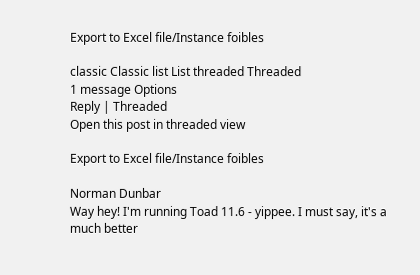Export to Excel file/Instance foibles

classic Classic list List threaded Threaded
1 message Options
Reply | Threaded
Open this post in threaded view

Export to Excel file/Instance foibles

Norman Dunbar
Way hey! I'm running Toad 11.6 - yippee. I must say, it's a much better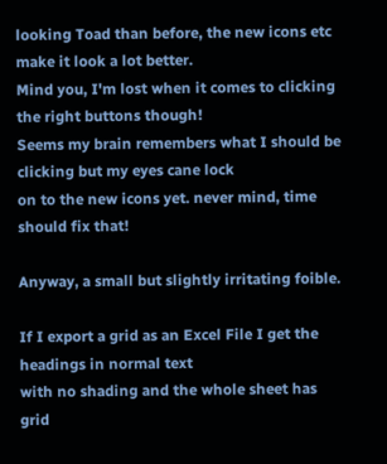looking Toad than before, the new icons etc make it look a lot better.
Mind you, I'm lost when it comes to clicking the right buttons though!
Seems my brain remembers what I should be clicking but my eyes cane lock
on to the new icons yet. never mind, time should fix that!

Anyway, a small but slightly irritating foible.

If I export a grid as an Excel File I get the headings in normal text
with no shading and the whole sheet has grid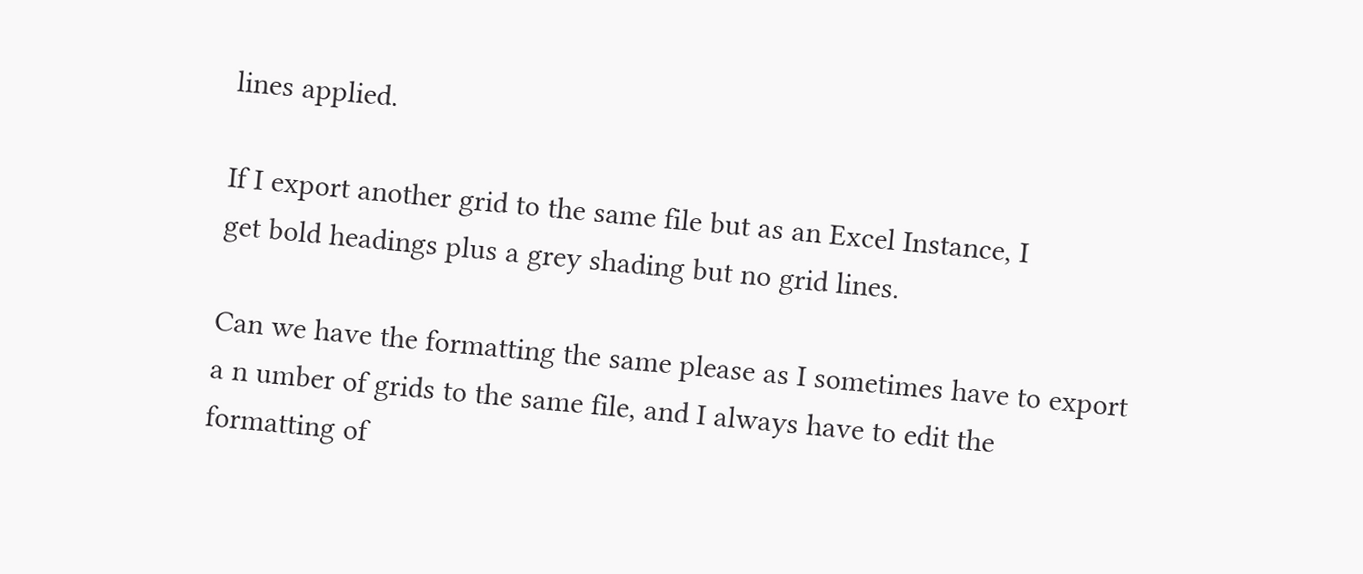lines applied.

If I export another grid to the same file but as an Excel Instance, I
get bold headings plus a grey shading but no grid lines.

Can we have the formatting the same please as I sometimes have to export
a n umber of grids to the same file, and I always have to edit the
formatting of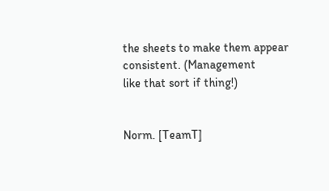the sheets to make them appear consistent. (Management
like that sort if thing!)


Norm. [TeamT]